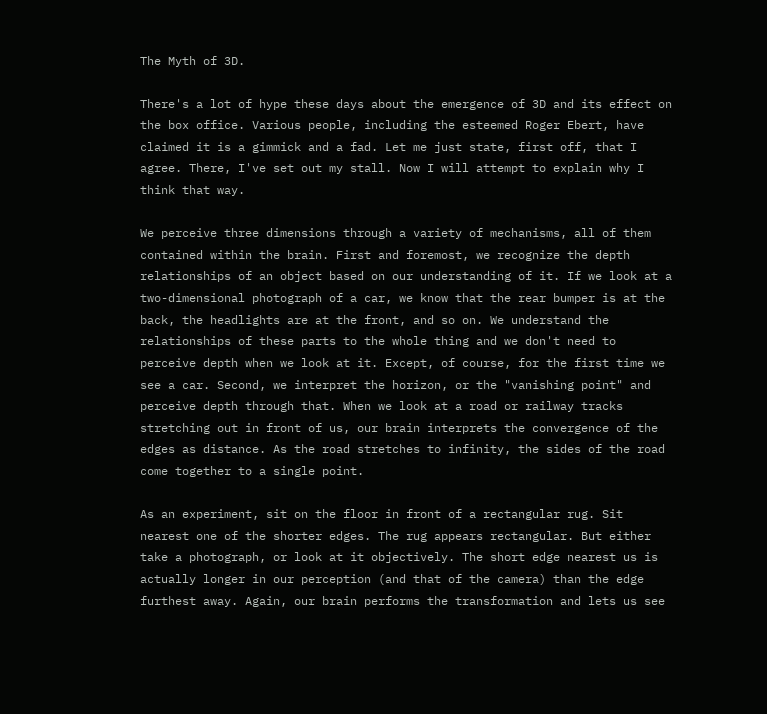The Myth of 3D.

There's a lot of hype these days about the emergence of 3D and its effect on the box office. Various people, including the esteemed Roger Ebert, have claimed it is a gimmick and a fad. Let me just state, first off, that I agree. There, I've set out my stall. Now I will attempt to explain why I think that way.

We perceive three dimensions through a variety of mechanisms, all of them contained within the brain. First and foremost, we recognize the depth relationships of an object based on our understanding of it. If we look at a two-dimensional photograph of a car, we know that the rear bumper is at the back, the headlights are at the front, and so on. We understand the relationships of these parts to the whole thing and we don't need to perceive depth when we look at it. Except, of course, for the first time we see a car. Second, we interpret the horizon, or the "vanishing point" and perceive depth through that. When we look at a road or railway tracks stretching out in front of us, our brain interprets the convergence of the edges as distance. As the road stretches to infinity, the sides of the road come together to a single point.

As an experiment, sit on the floor in front of a rectangular rug. Sit nearest one of the shorter edges. The rug appears rectangular. But either take a photograph, or look at it objectively. The short edge nearest us is actually longer in our perception (and that of the camera) than the edge furthest away. Again, our brain performs the transformation and lets us see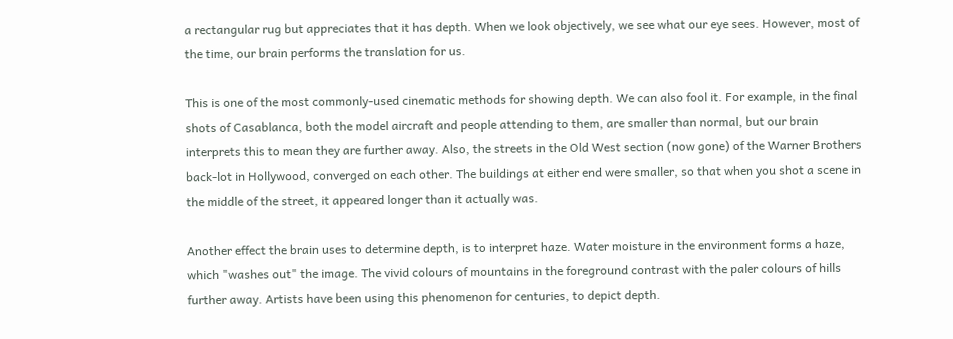a rectangular rug but appreciates that it has depth. When we look objectively, we see what our eye sees. However, most of the time, our brain performs the translation for us.

This is one of the most commonly-used cinematic methods for showing depth. We can also fool it. For example, in the final shots of Casablanca, both the model aircraft and people attending to them, are smaller than normal, but our brain interprets this to mean they are further away. Also, the streets in the Old West section (now gone) of the Warner Brothers back-lot in Hollywood, converged on each other. The buildings at either end were smaller, so that when you shot a scene in the middle of the street, it appeared longer than it actually was.

Another effect the brain uses to determine depth, is to interpret haze. Water moisture in the environment forms a haze, which "washes out" the image. The vivid colours of mountains in the foreground contrast with the paler colours of hills further away. Artists have been using this phenomenon for centuries, to depict depth.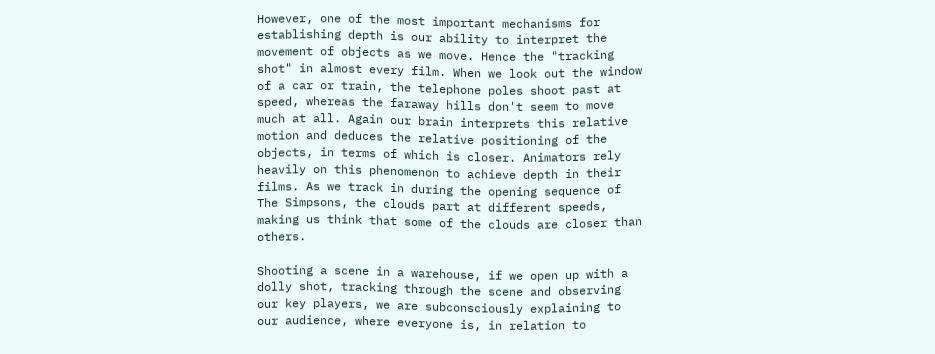However, one of the most important mechanisms for establishing depth is our ability to interpret the movement of objects as we move. Hence the "tracking shot" in almost every film. When we look out the window of a car or train, the telephone poles shoot past at speed, whereas the faraway hills don't seem to move much at all. Again our brain interprets this relative motion and deduces the relative positioning of the objects, in terms of which is closer. Animators rely heavily on this phenomenon to achieve depth in their films. As we track in during the opening sequence of The Simpsons, the clouds part at different speeds, making us think that some of the clouds are closer than others.

Shooting a scene in a warehouse, if we open up with a dolly shot, tracking through the scene and observing our key players, we are subconsciously explaining to our audience, where everyone is, in relation to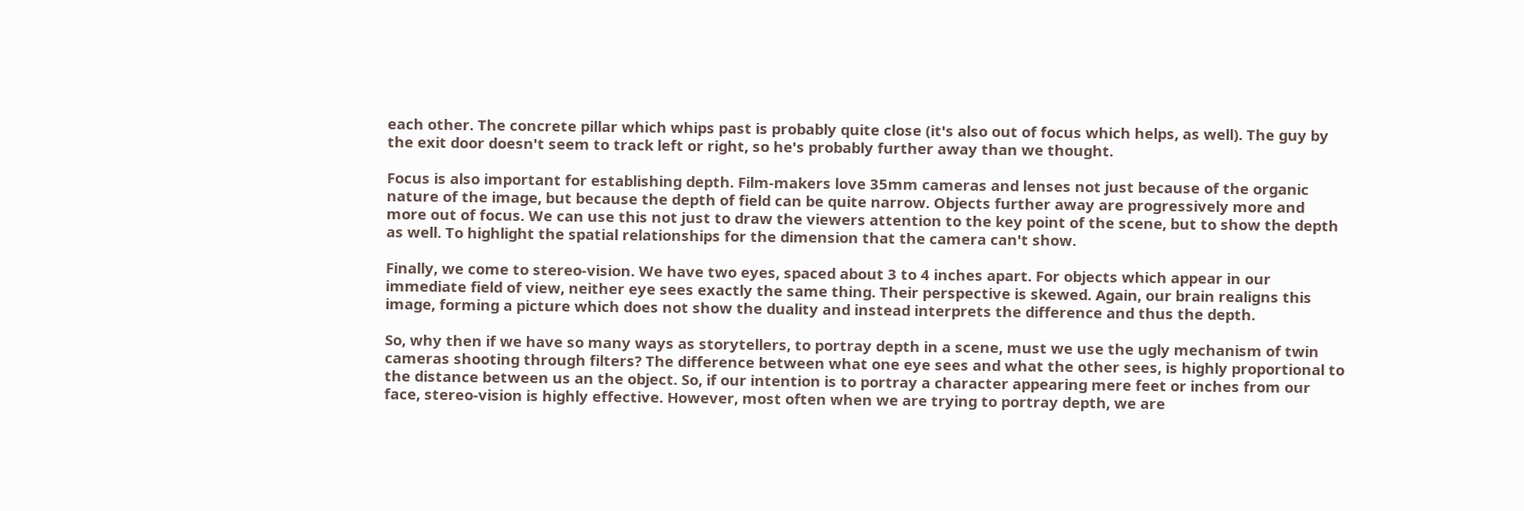each other. The concrete pillar which whips past is probably quite close (it's also out of focus which helps, as well). The guy by the exit door doesn't seem to track left or right, so he's probably further away than we thought.

Focus is also important for establishing depth. Film-makers love 35mm cameras and lenses not just because of the organic nature of the image, but because the depth of field can be quite narrow. Objects further away are progressively more and more out of focus. We can use this not just to draw the viewers attention to the key point of the scene, but to show the depth as well. To highlight the spatial relationships for the dimension that the camera can't show.

Finally, we come to stereo-vision. We have two eyes, spaced about 3 to 4 inches apart. For objects which appear in our immediate field of view, neither eye sees exactly the same thing. Their perspective is skewed. Again, our brain realigns this image, forming a picture which does not show the duality and instead interprets the difference and thus the depth.

So, why then if we have so many ways as storytellers, to portray depth in a scene, must we use the ugly mechanism of twin cameras shooting through filters? The difference between what one eye sees and what the other sees, is highly proportional to the distance between us an the object. So, if our intention is to portray a character appearing mere feet or inches from our face, stereo-vision is highly effective. However, most often when we are trying to portray depth, we are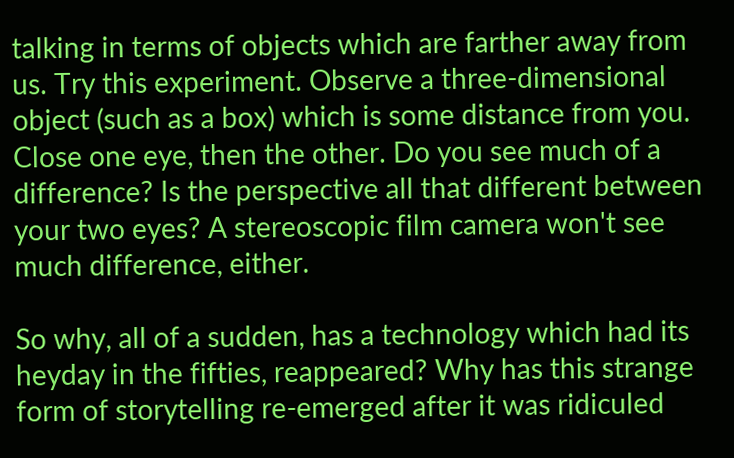talking in terms of objects which are farther away from us. Try this experiment. Observe a three-dimensional object (such as a box) which is some distance from you. Close one eye, then the other. Do you see much of a difference? Is the perspective all that different between your two eyes? A stereoscopic film camera won't see much difference, either.

So why, all of a sudden, has a technology which had its heyday in the fifties, reappeared? Why has this strange form of storytelling re-emerged after it was ridiculed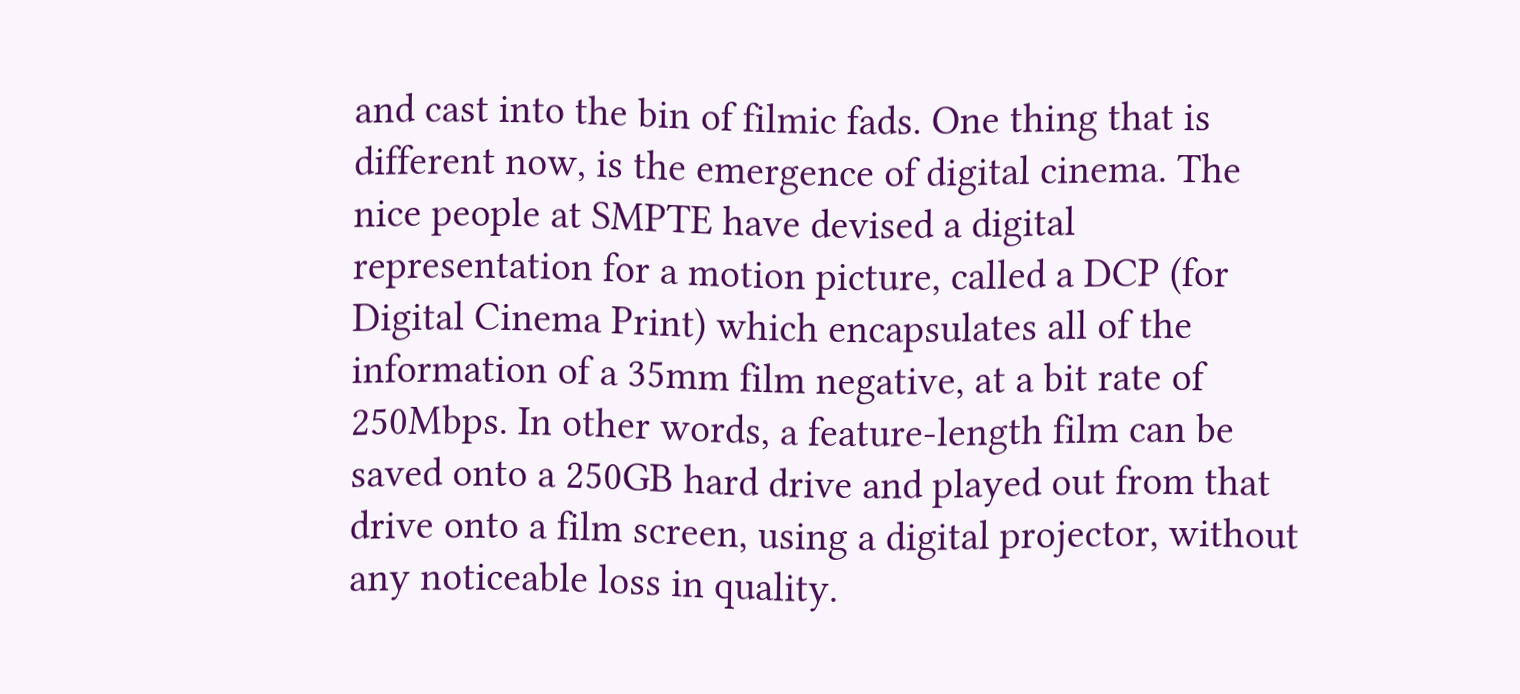and cast into the bin of filmic fads. One thing that is different now, is the emergence of digital cinema. The nice people at SMPTE have devised a digital representation for a motion picture, called a DCP (for Digital Cinema Print) which encapsulates all of the information of a 35mm film negative, at a bit rate of 250Mbps. In other words, a feature-length film can be saved onto a 250GB hard drive and played out from that drive onto a film screen, using a digital projector, without any noticeable loss in quality.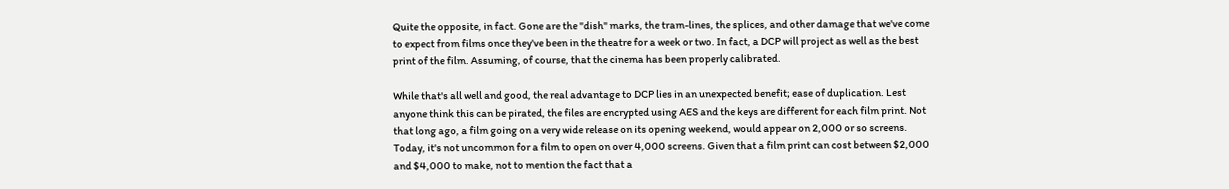Quite the opposite, in fact. Gone are the "dish" marks, the tram-lines, the splices, and other damage that we've come to expect from films once they've been in the theatre for a week or two. In fact, a DCP will project as well as the best print of the film. Assuming, of course, that the cinema has been properly calibrated.

While that's all well and good, the real advantage to DCP lies in an unexpected benefit; ease of duplication. Lest anyone think this can be pirated, the files are encrypted using AES and the keys are different for each film print. Not that long ago, a film going on a very wide release on its opening weekend, would appear on 2,000 or so screens. Today, it's not uncommon for a film to open on over 4,000 screens. Given that a film print can cost between $2,000 and $4,000 to make, not to mention the fact that a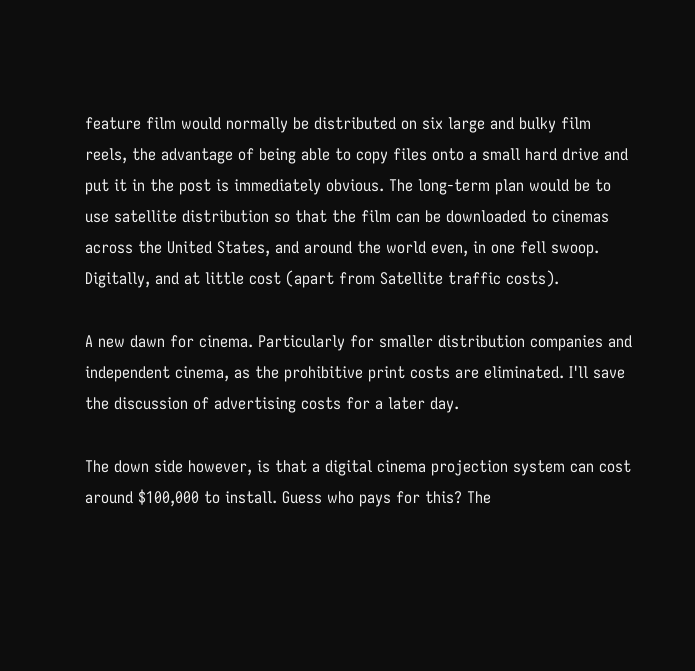feature film would normally be distributed on six large and bulky film reels, the advantage of being able to copy files onto a small hard drive and put it in the post is immediately obvious. The long-term plan would be to use satellite distribution so that the film can be downloaded to cinemas across the United States, and around the world even, in one fell swoop. Digitally, and at little cost (apart from Satellite traffic costs).

A new dawn for cinema. Particularly for smaller distribution companies and independent cinema, as the prohibitive print costs are eliminated. I'll save the discussion of advertising costs for a later day.

The down side however, is that a digital cinema projection system can cost around $100,000 to install. Guess who pays for this? The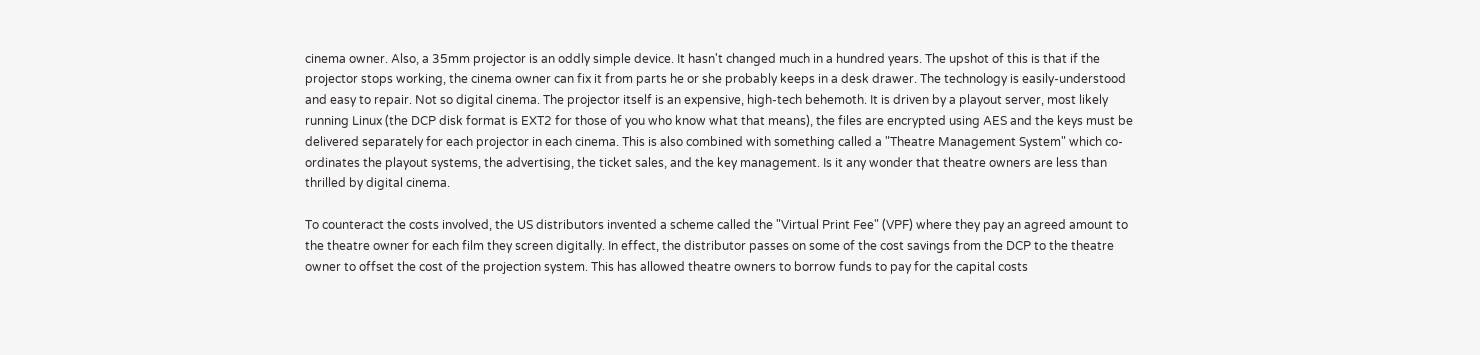cinema owner. Also, a 35mm projector is an oddly simple device. It hasn't changed much in a hundred years. The upshot of this is that if the projector stops working, the cinema owner can fix it from parts he or she probably keeps in a desk drawer. The technology is easily-understood and easy to repair. Not so digital cinema. The projector itself is an expensive, high-tech behemoth. It is driven by a playout server, most likely running Linux (the DCP disk format is EXT2 for those of you who know what that means), the files are encrypted using AES and the keys must be delivered separately for each projector in each cinema. This is also combined with something called a "Theatre Management System" which co-ordinates the playout systems, the advertising, the ticket sales, and the key management. Is it any wonder that theatre owners are less than thrilled by digital cinema.

To counteract the costs involved, the US distributors invented a scheme called the "Virtual Print Fee" (VPF) where they pay an agreed amount to the theatre owner for each film they screen digitally. In effect, the distributor passes on some of the cost savings from the DCP to the theatre owner to offset the cost of the projection system. This has allowed theatre owners to borrow funds to pay for the capital costs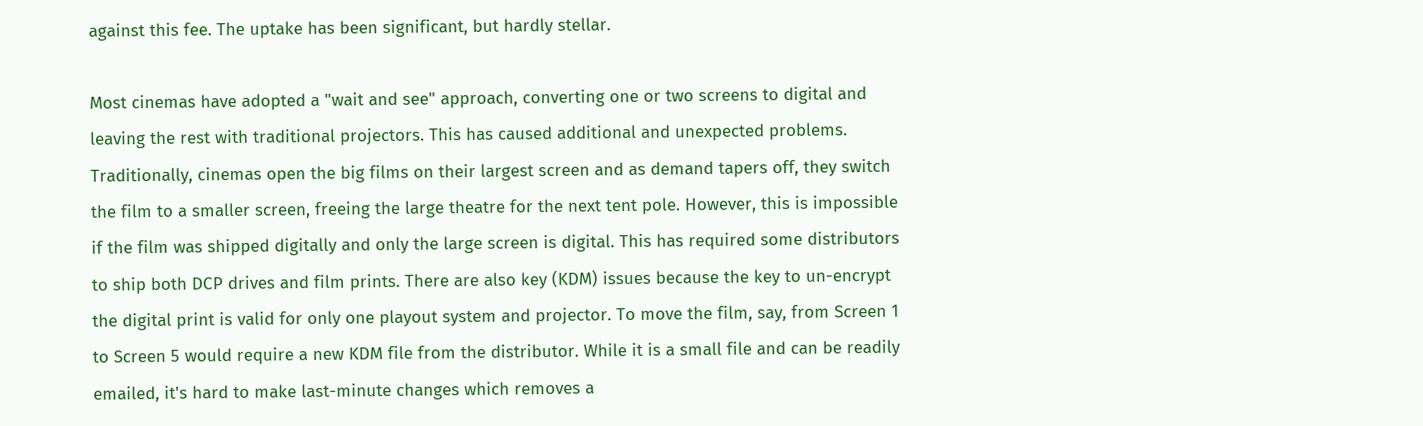against this fee. The uptake has been significant, but hardly stellar.

Most cinemas have adopted a "wait and see" approach, converting one or two screens to digital and leaving the rest with traditional projectors. This has caused additional and unexpected problems. Traditionally, cinemas open the big films on their largest screen and as demand tapers off, they switch the film to a smaller screen, freeing the large theatre for the next tent pole. However, this is impossible if the film was shipped digitally and only the large screen is digital. This has required some distributors to ship both DCP drives and film prints. There are also key (KDM) issues because the key to un-encrypt the digital print is valid for only one playout system and projector. To move the film, say, from Screen 1 to Screen 5 would require a new KDM file from the distributor. While it is a small file and can be readily emailed, it's hard to make last-minute changes which removes a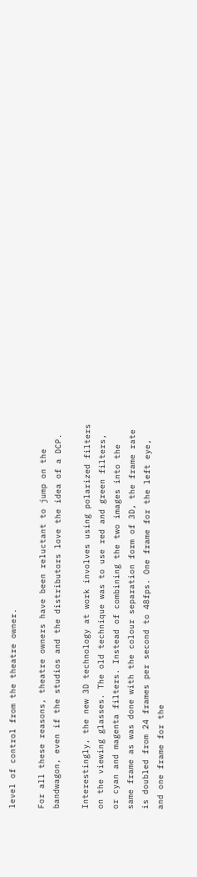level of control from the theatre owner.

For all these reasons, theatre owners have been reluctant to jump on the bandwagon, even if the studios and the distributors love the idea of a DCP.

Interestingly, the new 3D technology at work involves using polarized filters on the viewing glasses. The old technique was to use red and green filters, or cyan and magenta filters. Instead of combining the two images into the same frame as was done with the colour separation form of 3D, the frame rate is doubled from 24 frames per second to 48fps. One frame for the left eye, and one frame for the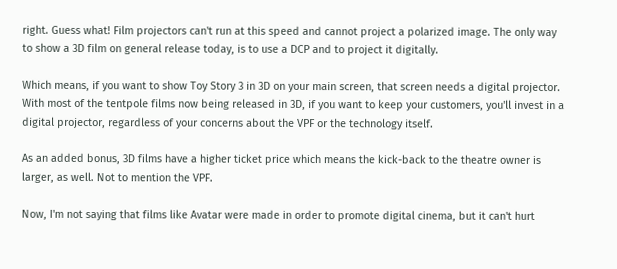right. Guess what! Film projectors can't run at this speed and cannot project a polarized image. The only way to show a 3D film on general release today, is to use a DCP and to project it digitally.

Which means, if you want to show Toy Story 3 in 3D on your main screen, that screen needs a digital projector. With most of the tentpole films now being released in 3D, if you want to keep your customers, you'll invest in a digital projector, regardless of your concerns about the VPF or the technology itself.

As an added bonus, 3D films have a higher ticket price which means the kick-back to the theatre owner is larger, as well. Not to mention the VPF.

Now, I'm not saying that films like Avatar were made in order to promote digital cinema, but it can't hurt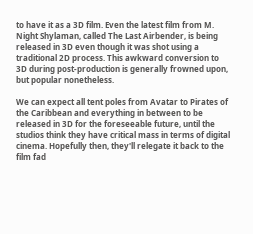to have it as a 3D film. Even the latest film from M. Night Shylaman, called The Last Airbender, is being released in 3D even though it was shot using a traditional 2D process. This awkward conversion to 3D during post-production is generally frowned upon, but popular nonetheless.

We can expect all tent poles from Avatar to Pirates of the Caribbean and everything in between to be released in 3D for the foreseeable future, until the studios think they have critical mass in terms of digital cinema. Hopefully then, they'll relegate it back to the film fad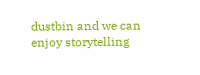dustbin and we can enjoy storytelling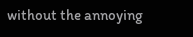without the annoying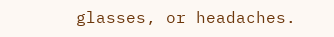glasses, or headaches.